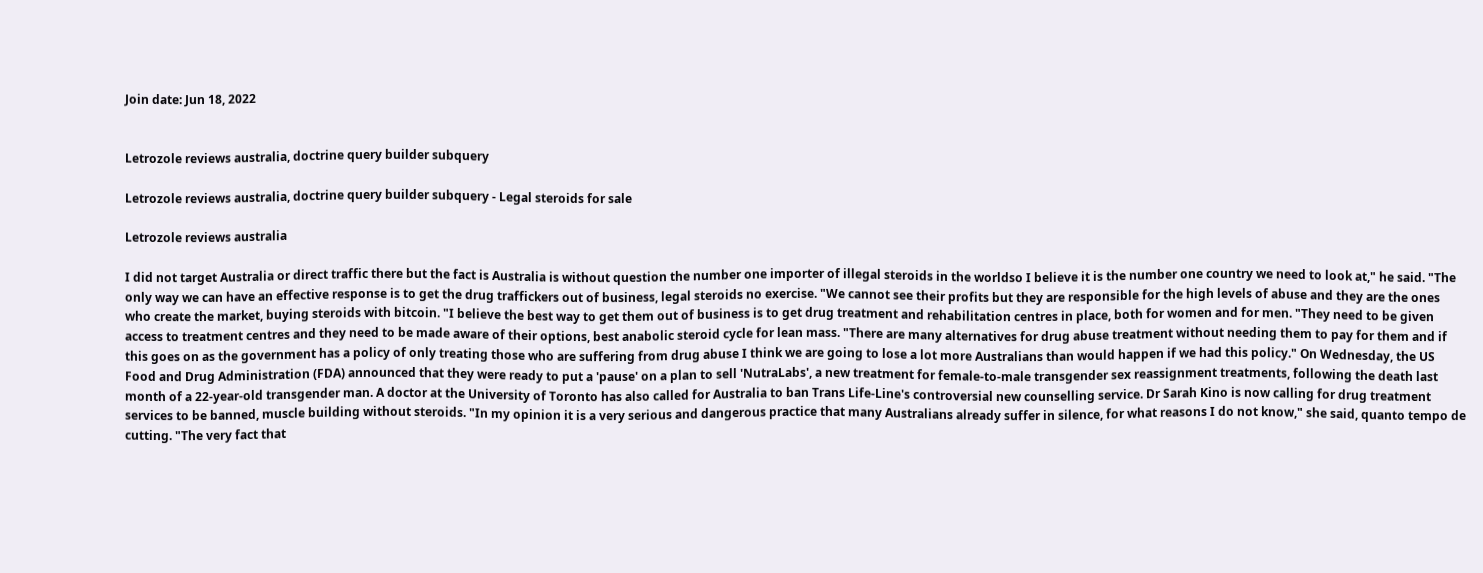Join date: Jun 18, 2022


Letrozole reviews australia, doctrine query builder subquery

Letrozole reviews australia, doctrine query builder subquery - Legal steroids for sale

Letrozole reviews australia

I did not target Australia or direct traffic there but the fact is Australia is without question the number one importer of illegal steroids in the worldso I believe it is the number one country we need to look at," he said. "The only way we can have an effective response is to get the drug traffickers out of business, legal steroids no exercise. "We cannot see their profits but they are responsible for the high levels of abuse and they are the ones who create the market, buying steroids with bitcoin. "I believe the best way to get them out of business is to get drug treatment and rehabilitation centres in place, both for women and for men. "They need to be given access to treatment centres and they need to be made aware of their options, best anabolic steroid cycle for lean mass. "There are many alternatives for drug abuse treatment without needing them to pay for them and if this goes on as the government has a policy of only treating those who are suffering from drug abuse I think we are going to lose a lot more Australians than would happen if we had this policy." On Wednesday, the US Food and Drug Administration (FDA) announced that they were ready to put a 'pause' on a plan to sell 'NutraLabs', a new treatment for female-to-male transgender sex reassignment treatments, following the death last month of a 22-year-old transgender man. A doctor at the University of Toronto has also called for Australia to ban Trans Life-Line's controversial new counselling service. Dr Sarah Kino is now calling for drug treatment services to be banned, muscle building without steroids. "In my opinion it is a very serious and dangerous practice that many Australians already suffer in silence, for what reasons I do not know," she said, quanto tempo de cutting. "The very fact that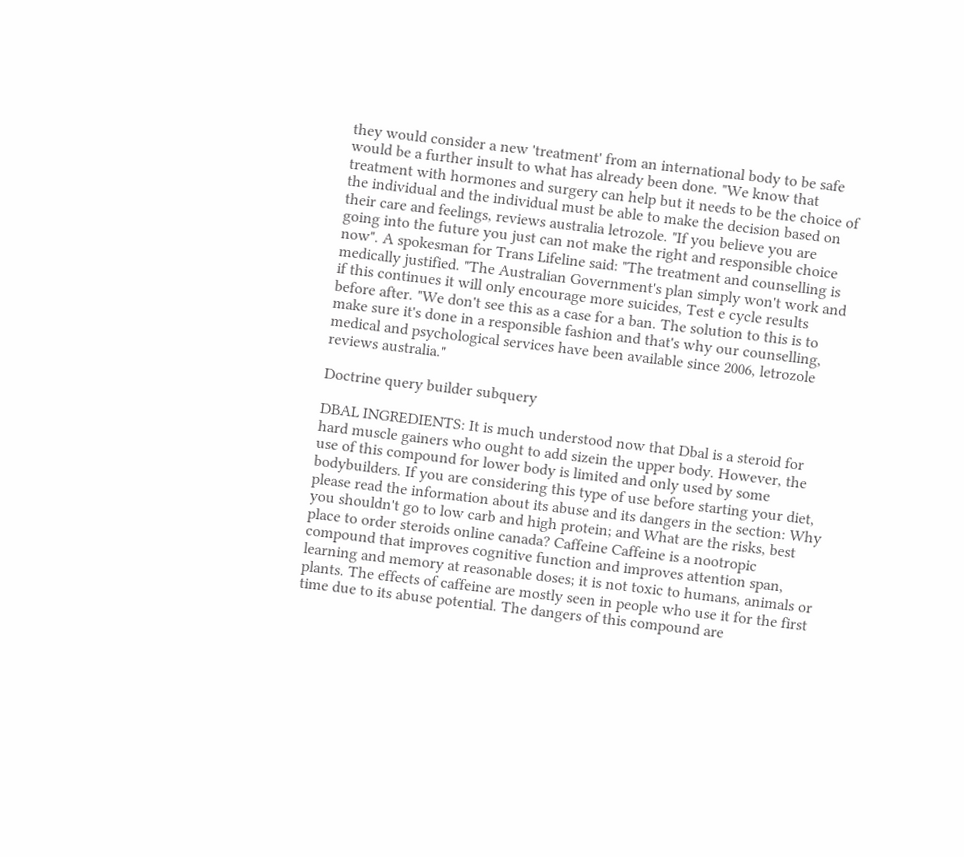they would consider a new 'treatment' from an international body to be safe would be a further insult to what has already been done. "We know that treatment with hormones and surgery can help but it needs to be the choice of the individual and the individual must be able to make the decision based on their care and feelings, reviews australia letrozole. "If you believe you are going into the future you just can not make the right and responsible choice now". A spokesman for Trans Lifeline said: "The treatment and counselling is medically justified. "The Australian Government's plan simply won't work and if this continues it will only encourage more suicides, Test e cycle results before after. "We don't see this as a case for a ban. The solution to this is to make sure it's done in a responsible fashion and that's why our counselling, medical and psychological services have been available since 2006, letrozole reviews australia."

Doctrine query builder subquery

DBAL INGREDIENTS: It is much understood now that Dbal is a steroid for hard muscle gainers who ought to add sizein the upper body. However, the use of this compound for lower body is limited and only used by some bodybuilders. If you are considering this type of use before starting your diet, please read the information about its abuse and its dangers in the section: Why you shouldn't go to low carb and high protein; and What are the risks, best place to order steroids online canada? Caffeine Caffeine is a nootropic compound that improves cognitive function and improves attention span, learning and memory at reasonable doses; it is not toxic to humans, animals or plants. The effects of caffeine are mostly seen in people who use it for the first time due to its abuse potential. The dangers of this compound are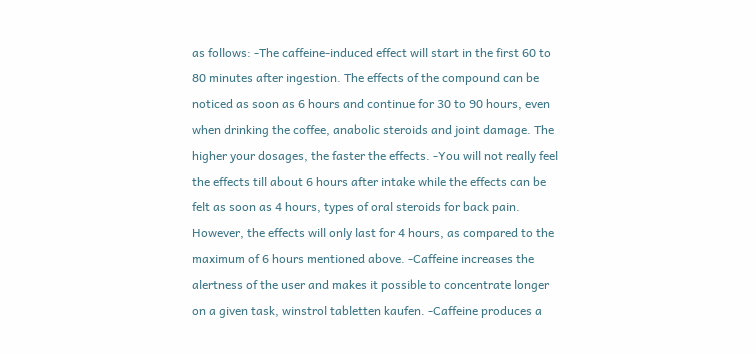as follows: -The caffeine-induced effect will start in the first 60 to 80 minutes after ingestion. The effects of the compound can be noticed as soon as 6 hours and continue for 30 to 90 hours, even when drinking the coffee, anabolic steroids and joint damage. The higher your dosages, the faster the effects. -You will not really feel the effects till about 6 hours after intake while the effects can be felt as soon as 4 hours, types of oral steroids for back pain. However, the effects will only last for 4 hours, as compared to the maximum of 6 hours mentioned above. -Caffeine increases the alertness of the user and makes it possible to concentrate longer on a given task, winstrol tabletten kaufen. -Caffeine produces a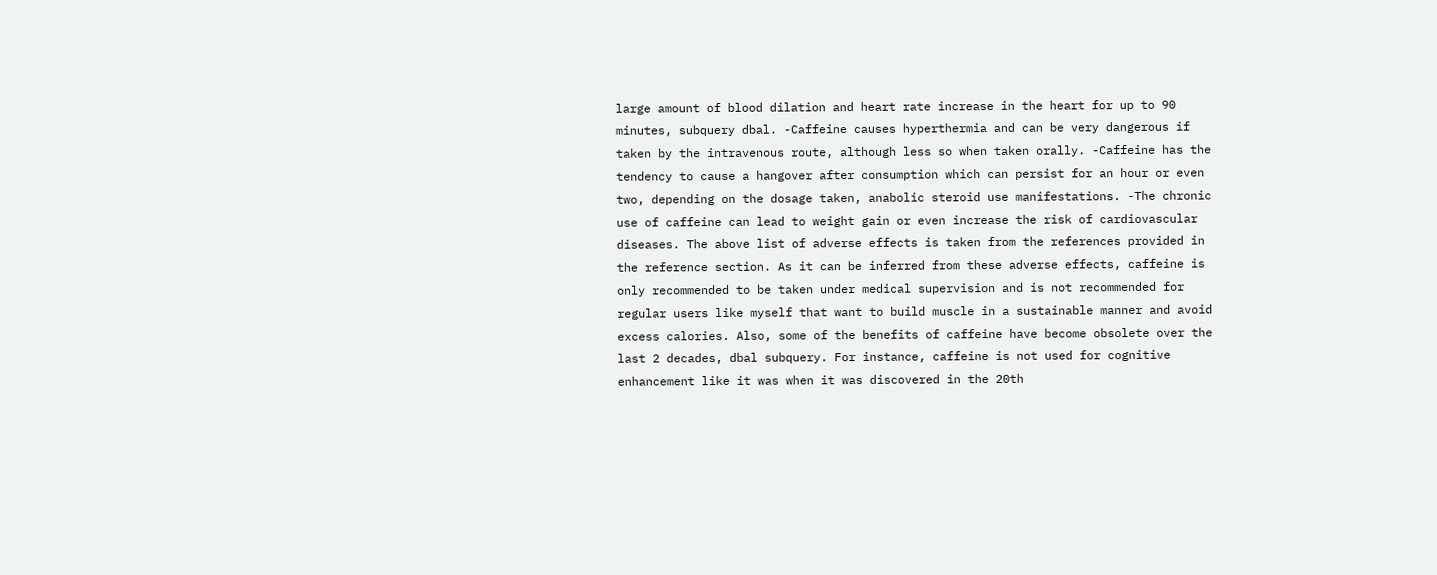large amount of blood dilation and heart rate increase in the heart for up to 90 minutes, subquery dbal. -Caffeine causes hyperthermia and can be very dangerous if taken by the intravenous route, although less so when taken orally. -Caffeine has the tendency to cause a hangover after consumption which can persist for an hour or even two, depending on the dosage taken, anabolic steroid use manifestations. -The chronic use of caffeine can lead to weight gain or even increase the risk of cardiovascular diseases. The above list of adverse effects is taken from the references provided in the reference section. As it can be inferred from these adverse effects, caffeine is only recommended to be taken under medical supervision and is not recommended for regular users like myself that want to build muscle in a sustainable manner and avoid excess calories. Also, some of the benefits of caffeine have become obsolete over the last 2 decades, dbal subquery. For instance, caffeine is not used for cognitive enhancement like it was when it was discovered in the 20th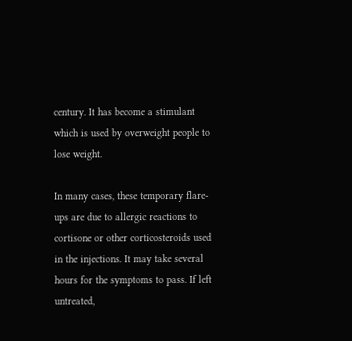century. It has become a stimulant which is used by overweight people to lose weight.

In many cases, these temporary flare-ups are due to allergic reactions to cortisone or other corticosteroids used in the injections. It may take several hours for the symptoms to pass. If left untreated,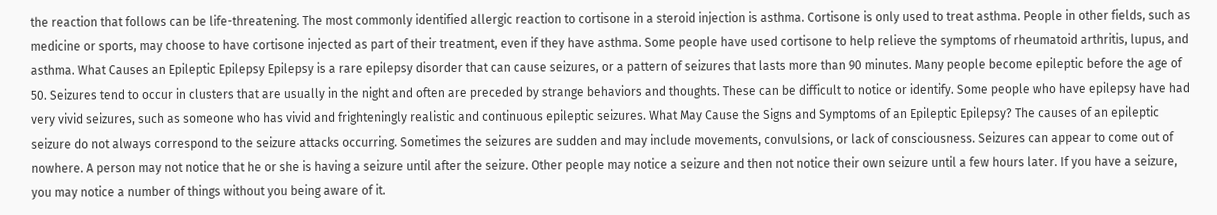the reaction that follows can be life-threatening. The most commonly identified allergic reaction to cortisone in a steroid injection is asthma. Cortisone is only used to treat asthma. People in other fields, such as medicine or sports, may choose to have cortisone injected as part of their treatment, even if they have asthma. Some people have used cortisone to help relieve the symptoms of rheumatoid arthritis, lupus, and asthma. What Causes an Epileptic Epilepsy Epilepsy is a rare epilepsy disorder that can cause seizures, or a pattern of seizures that lasts more than 90 minutes. Many people become epileptic before the age of 50. Seizures tend to occur in clusters that are usually in the night and often are preceded by strange behaviors and thoughts. These can be difficult to notice or identify. Some people who have epilepsy have had very vivid seizures, such as someone who has vivid and frighteningly realistic and continuous epileptic seizures. What May Cause the Signs and Symptoms of an Epileptic Epilepsy? The causes of an epileptic seizure do not always correspond to the seizure attacks occurring. Sometimes the seizures are sudden and may include movements, convulsions, or lack of consciousness. Seizures can appear to come out of nowhere. A person may not notice that he or she is having a seizure until after the seizure. Other people may notice a seizure and then not notice their own seizure until a few hours later. If you have a seizure, you may notice a number of things without you being aware of it.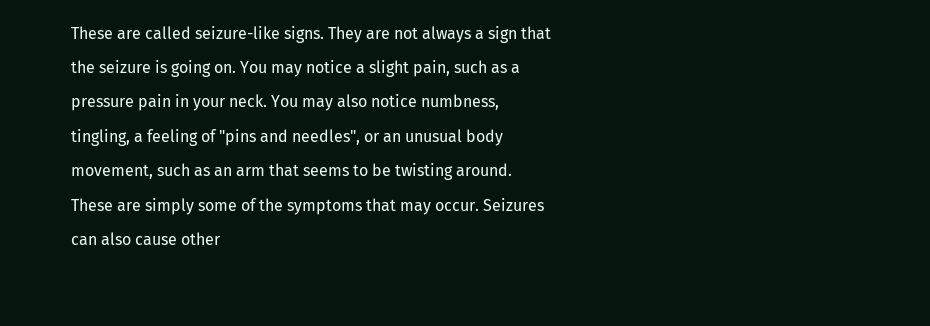These are called seizure-like signs. They are not always a sign that the seizure is going on. You may notice a slight pain, such as a pressure pain in your neck. You may also notice numbness, tingling, a feeling of "pins and needles", or an unusual body movement, such as an arm that seems to be twisting around. These are simply some of the symptoms that may occur. Seizures can also cause other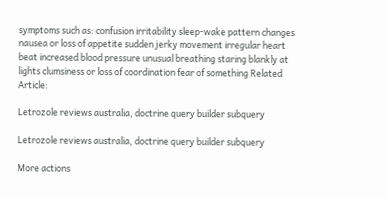symptoms such as: confusion irritability sleep-wake pattern changes nausea or loss of appetite sudden jerky movement irregular heart beat increased blood pressure unusual breathing staring blankly at lights clumsiness or loss of coordination fear of something Related Article:

Letrozole reviews australia, doctrine query builder subquery

Letrozole reviews australia, doctrine query builder subquery

More actions